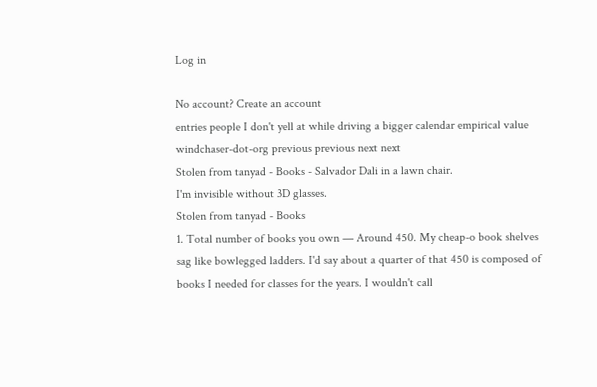Log in

No account? Create an account
entries people I don't yell at while driving a bigger calendar empirical value windchaser-dot-org previous previous next next
Stolen from tanyad - Books - Salvador Dali in a lawn chair.
I'm invisible without 3D glasses.
Stolen from tanyad - Books
1. Total number of books you own — Around 450. My cheap-o book shelves sag like bowlegged ladders. I'd say about a quarter of that 450 is composed of books I needed for classes for the years. I wouldn't call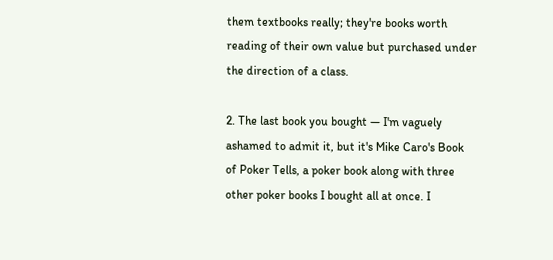them textbooks really; they're books worth reading of their own value but purchased under the direction of a class.

2. The last book you bought — I'm vaguely ashamed to admit it, but it's Mike Caro's Book of Poker Tells, a poker book along with three other poker books I bought all at once. I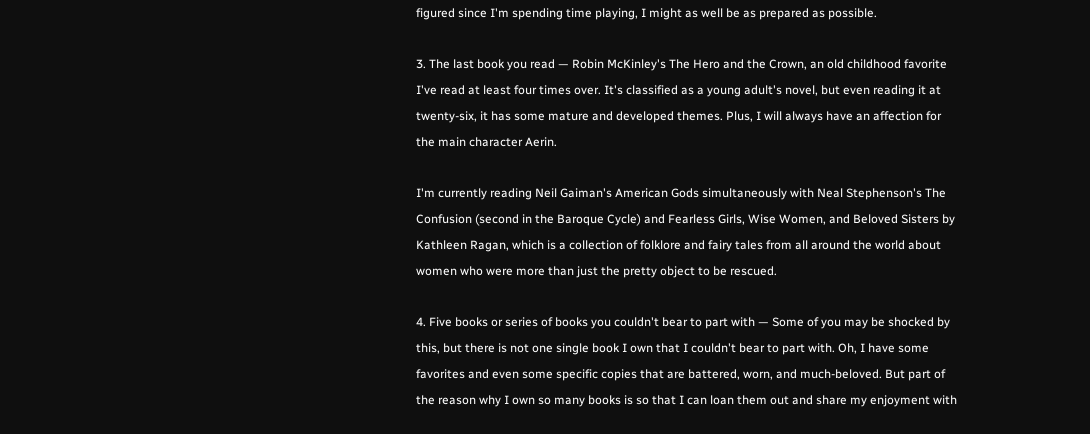figured since I'm spending time playing, I might as well be as prepared as possible.

3. The last book you read — Robin McKinley's The Hero and the Crown, an old childhood favorite I've read at least four times over. It's classified as a young adult's novel, but even reading it at twenty-six, it has some mature and developed themes. Plus, I will always have an affection for the main character Aerin.

I'm currently reading Neil Gaiman's American Gods simultaneously with Neal Stephenson's The Confusion (second in the Baroque Cycle) and Fearless Girls, Wise Women, and Beloved Sisters by Kathleen Ragan, which is a collection of folklore and fairy tales from all around the world about women who were more than just the pretty object to be rescued.

4. Five books or series of books you couldn't bear to part with — Some of you may be shocked by this, but there is not one single book I own that I couldn't bear to part with. Oh, I have some favorites and even some specific copies that are battered, worn, and much-beloved. But part of the reason why I own so many books is so that I can loan them out and share my enjoyment with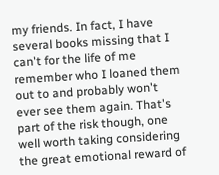my friends. In fact, I have several books missing that I can't for the life of me remember who I loaned them out to and probably won't ever see them again. That's part of the risk though, one well worth taking considering the great emotional reward of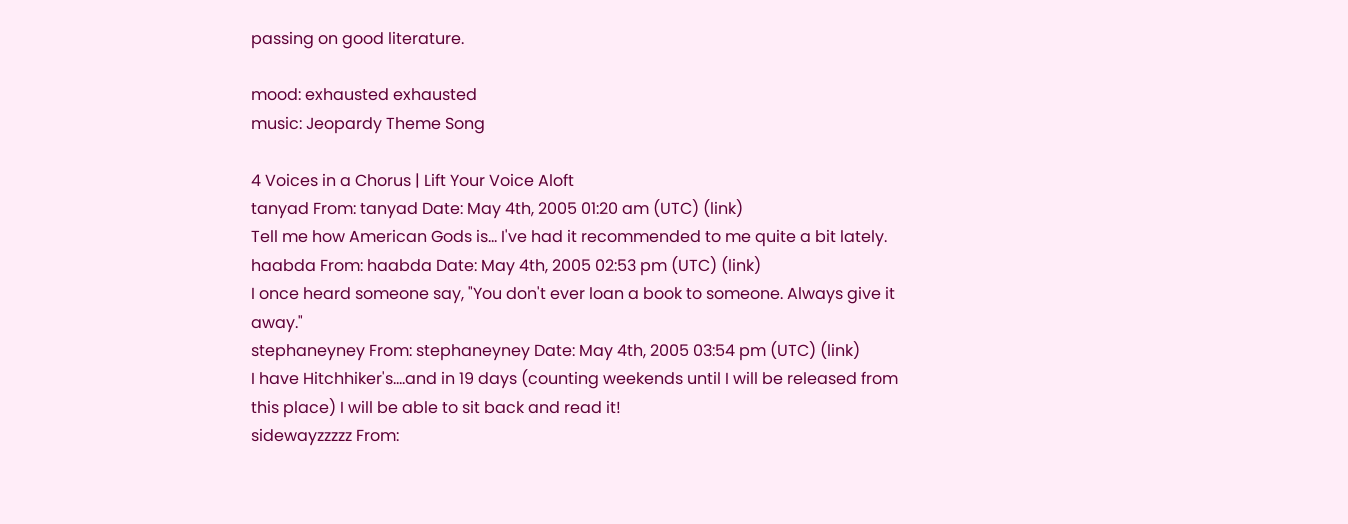passing on good literature.

mood: exhausted exhausted
music: Jeopardy Theme Song

4 Voices in a Chorus | Lift Your Voice Aloft
tanyad From: tanyad Date: May 4th, 2005 01:20 am (UTC) (link)
Tell me how American Gods is... I've had it recommended to me quite a bit lately.
haabda From: haabda Date: May 4th, 2005 02:53 pm (UTC) (link)
I once heard someone say, "You don't ever loan a book to someone. Always give it away."
stephaneyney From: stephaneyney Date: May 4th, 2005 03:54 pm (UTC) (link)
I have Hitchhiker's....and in 19 days (counting weekends until I will be released from this place) I will be able to sit back and read it!
sidewayzzzzz From: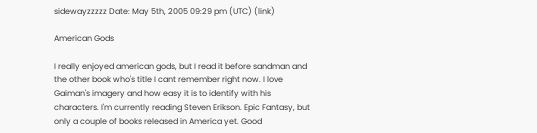sidewayzzzzz Date: May 5th, 2005 09:29 pm (UTC) (link)

American Gods

I really enjoyed american gods, but I read it before sandman and the other book who's title I cant remember right now. I love Gaiman's imagery and how easy it is to identify with his characters. I'm currently reading Steven Erikson. Epic Fantasy, but only a couple of books released in America yet. Good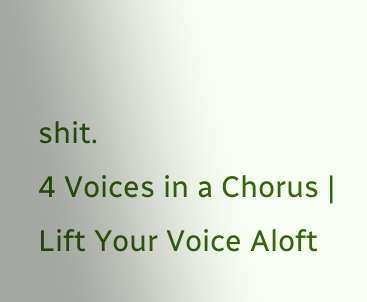shit.
4 Voices in a Chorus | Lift Your Voice Aloft